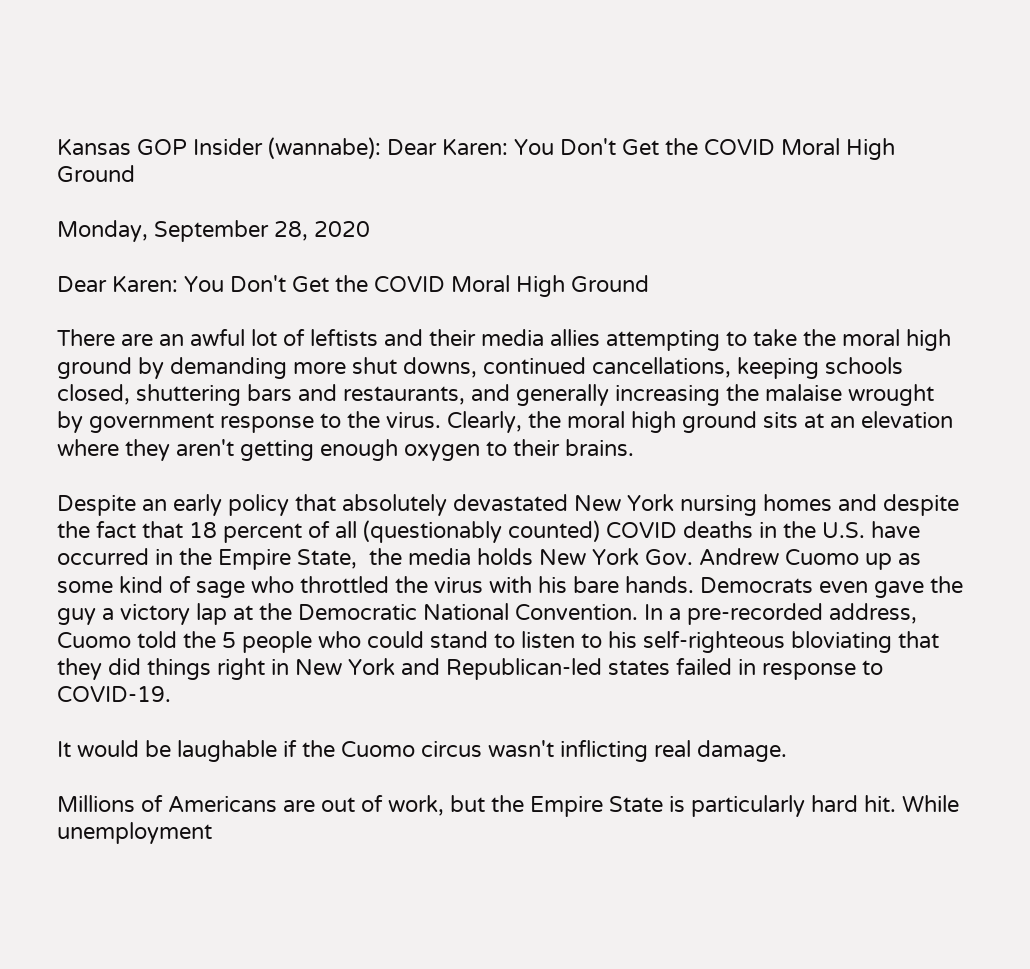Kansas GOP Insider (wannabe): Dear Karen: You Don't Get the COVID Moral High Ground

Monday, September 28, 2020

Dear Karen: You Don't Get the COVID Moral High Ground

There are an awful lot of leftists and their media allies attempting to take the moral high ground by demanding more shut downs, continued cancellations, keeping schools closed, shuttering bars and restaurants, and generally increasing the malaise wrought by government response to the virus. Clearly, the moral high ground sits at an elevation where they aren't getting enough oxygen to their brains.

Despite an early policy that absolutely devastated New York nursing homes and despite the fact that 18 percent of all (questionably counted) COVID deaths in the U.S. have occurred in the Empire State,  the media holds New York Gov. Andrew Cuomo up as some kind of sage who throttled the virus with his bare hands. Democrats even gave the guy a victory lap at the Democratic National Convention. In a pre-recorded address, Cuomo told the 5 people who could stand to listen to his self-righteous bloviating that they did things right in New York and Republican-led states failed in response to COVID-19.

It would be laughable if the Cuomo circus wasn't inflicting real damage.

Millions of Americans are out of work, but the Empire State is particularly hard hit. While unemployment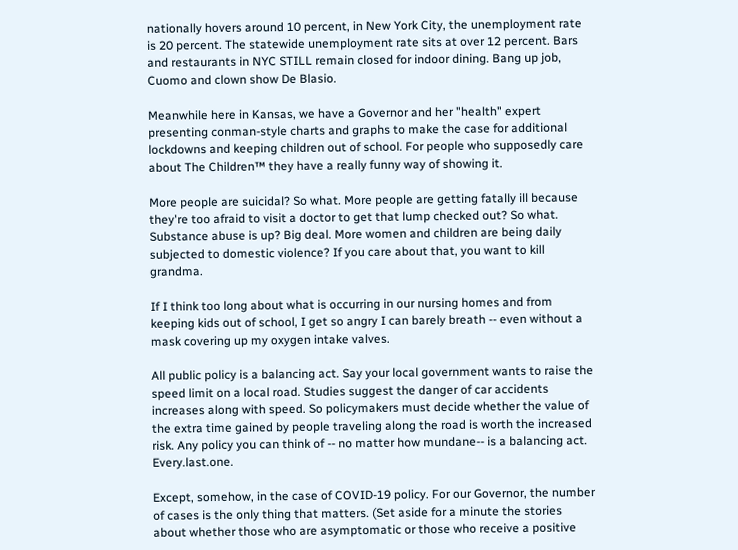nationally hovers around 10 percent, in New York City, the unemployment rate is 20 percent. The statewide unemployment rate sits at over 12 percent. Bars and restaurants in NYC STILL remain closed for indoor dining. Bang up job, Cuomo and clown show De Blasio.

Meanwhile here in Kansas, we have a Governor and her "health" expert presenting conman-style charts and graphs to make the case for additional lockdowns and keeping children out of school. For people who supposedly care about The Children™ they have a really funny way of showing it.

More people are suicidal? So what. More people are getting fatally ill because they're too afraid to visit a doctor to get that lump checked out? So what. Substance abuse is up? Big deal. More women and children are being daily subjected to domestic violence? If you care about that, you want to kill grandma.

If I think too long about what is occurring in our nursing homes and from keeping kids out of school, I get so angry I can barely breath -- even without a mask covering up my oxygen intake valves.

All public policy is a balancing act. Say your local government wants to raise the speed limit on a local road. Studies suggest the danger of car accidents increases along with speed. So policymakers must decide whether the value of the extra time gained by people traveling along the road is worth the increased risk. Any policy you can think of -- no matter how mundane-- is a balancing act.  Every.last.one.

Except, somehow, in the case of COVID-19 policy. For our Governor, the number of cases is the only thing that matters. (Set aside for a minute the stories about whether those who are asymptomatic or those who receive a positive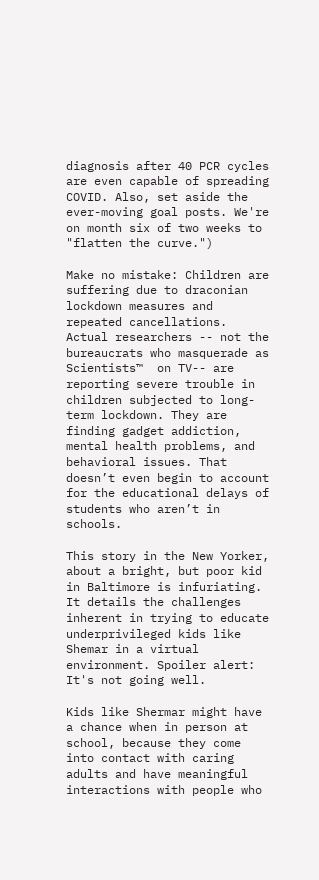diagnosis after 40 PCR cycles are even capable of spreading COVID. Also, set aside the ever-moving goal posts. We're on month six of two weeks to "flatten the curve.")

Make no mistake: Children are suffering due to draconian lockdown measures and repeated cancellations.  Actual researchers -- not the bureaucrats who masquerade as Scientists™  on TV-- are reporting severe trouble in children subjected to long-term lockdown. They are finding gadget addiction, mental health problems, and behavioral issues. That doesn’t even begin to account for the educational delays of students who aren’t in schools.

This story in the New Yorker, about a bright, but poor kid in Baltimore is infuriating. It details the challenges inherent in trying to educate underprivileged kids like Shemar in a virtual environment. Spoiler alert: It's not going well.

Kids like Shermar might have a chance when in person at school, because they come into contact with caring adults and have meaningful interactions with people who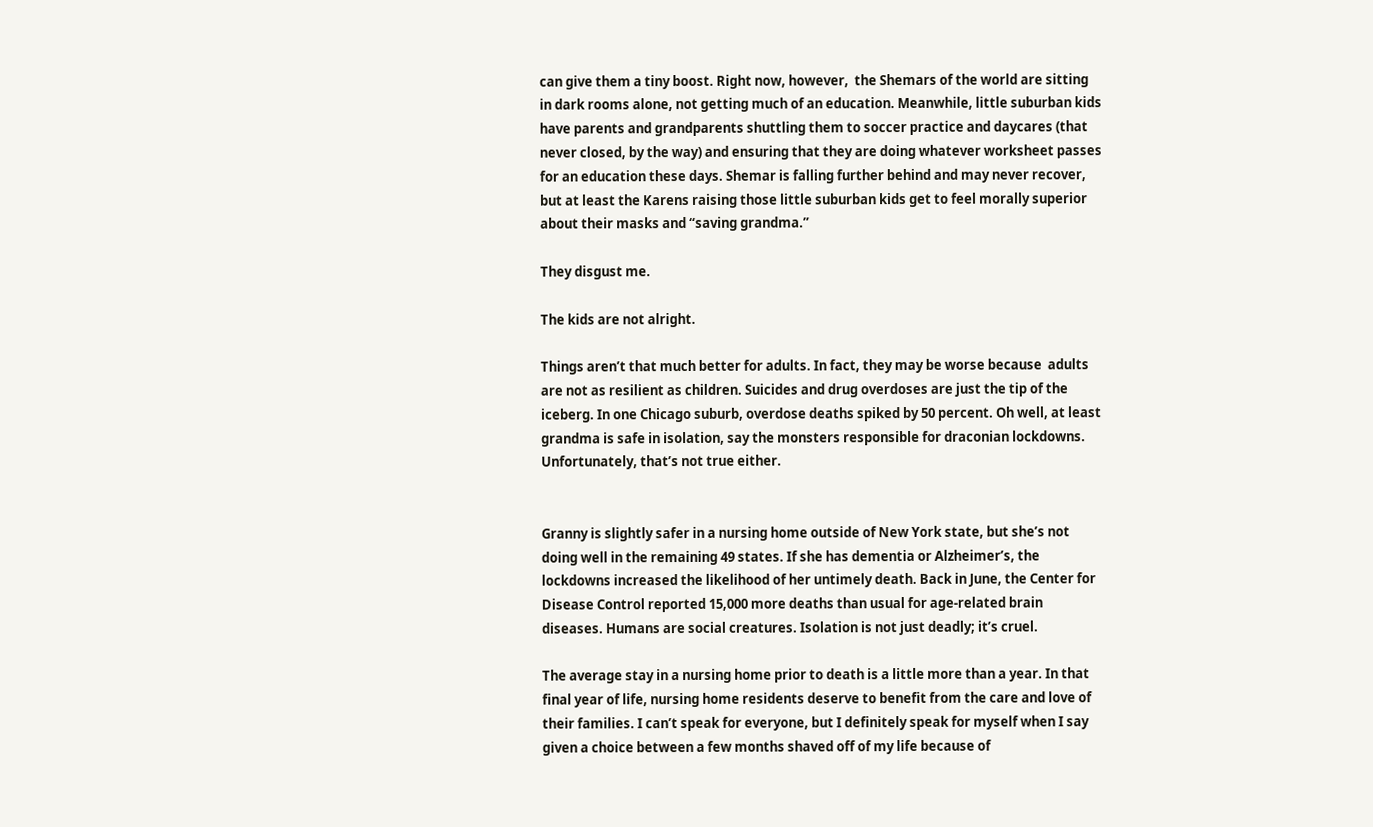can give them a tiny boost. Right now, however,  the Shemars of the world are sitting in dark rooms alone, not getting much of an education. Meanwhile, little suburban kids have parents and grandparents shuttling them to soccer practice and daycares (that never closed, by the way) and ensuring that they are doing whatever worksheet passes for an education these days. Shemar is falling further behind and may never recover, but at least the Karens raising those little suburban kids get to feel morally superior about their masks and “saving grandma.”

They disgust me.

The kids are not alright.

Things aren’t that much better for adults. In fact, they may be worse because  adults are not as resilient as children. Suicides and drug overdoses are just the tip of the iceberg. In one Chicago suburb, overdose deaths spiked by 50 percent. Oh well, at least grandma is safe in isolation, say the monsters responsible for draconian lockdowns. Unfortunately, that’s not true either.


Granny is slightly safer in a nursing home outside of New York state, but she’s not doing well in the remaining 49 states. If she has dementia or Alzheimer’s, the lockdowns increased the likelihood of her untimely death. Back in June, the Center for Disease Control reported 15,000 more deaths than usual for age-related brain diseases. Humans are social creatures. Isolation is not just deadly; it’s cruel.

The average stay in a nursing home prior to death is a little more than a year. In that final year of life, nursing home residents deserve to benefit from the care and love of their families. I can’t speak for everyone, but I definitely speak for myself when I say given a choice between a few months shaved off of my life because of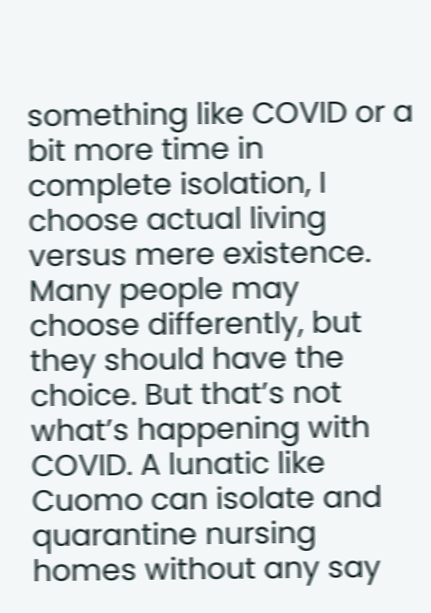something like COVID or a bit more time in complete isolation, I choose actual living versus mere existence. Many people may choose differently, but they should have the choice. But that’s not what’s happening with COVID. A lunatic like Cuomo can isolate and quarantine nursing homes without any say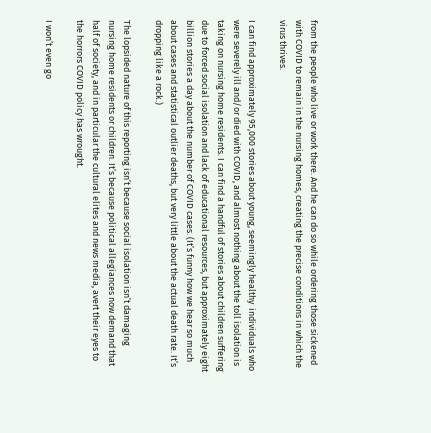from the people who live or work there. And he can do so while ordering those sickened with COVID to remain in the nursing homes, creating the precise conditions in which the virus thrives.

I can find approximately 95,000 stories about young, seemingly healthy  individuals who were severely ill and/or died with COVID, and almost nothing about the toll isolation is taking on nursing home residents. I can find a handful of stories about children suffering due to forced social isolation and lack of educational resources, but approximately eight billion stories a day about the number of COVID cases. (It’s funny how we hear so much about cases and statistical outlier deaths, but very little about the actual death rate. It’s dropping like a rock.)

The lopsided nature of this reporting isn’t because social isolation isn’t damaging nursing home residents or children. It’s because political allegiances now demand that half of society, and in particular the cultural elites and news media, avert their eyes to the horrors COVID policy has wrought.

I won’t even go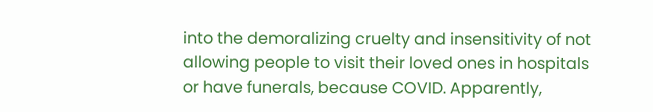into the demoralizing cruelty and insensitivity of not allowing people to visit their loved ones in hospitals or have funerals, because COVID. Apparently,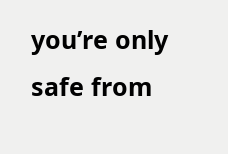you’re only safe from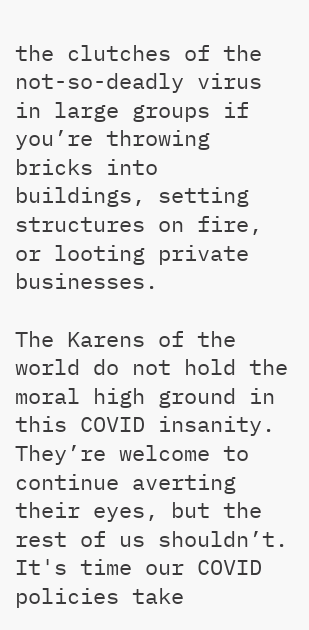the clutches of the not-so-deadly virus in large groups if you’re throwing bricks into buildings, setting structures on fire, or looting private businesses.

The Karens of the world do not hold the moral high ground in this COVID insanity. They’re welcome to continue averting their eyes, but the rest of us shouldn’t. It's time our COVID policies take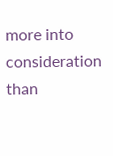more into consideration than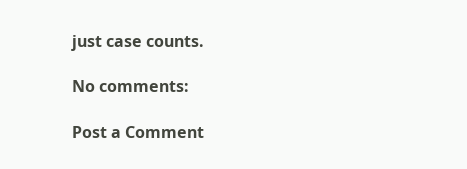just case counts.

No comments:

Post a Comment